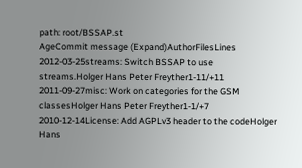path: root/BSSAP.st
AgeCommit message (Expand)AuthorFilesLines
2012-03-25streams: Switch BSSAP to use streams.Holger Hans Peter Freyther1-11/+11
2011-09-27misc: Work on categories for the GSM classesHolger Hans Peter Freyther1-1/+7
2010-12-14License: Add AGPLv3 header to the codeHolger Hans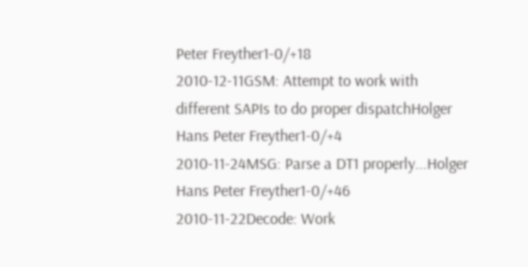Peter Freyther1-0/+18
2010-12-11GSM: Attempt to work with different SAPIs to do proper dispatchHolger Hans Peter Freyther1-0/+4
2010-11-24MSG: Parse a DT1 properly...Holger Hans Peter Freyther1-0/+46
2010-11-22Decode: Work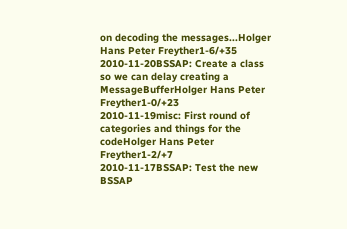on decoding the messages...Holger Hans Peter Freyther1-6/+35
2010-11-20BSSAP: Create a class so we can delay creating a MessageBufferHolger Hans Peter Freyther1-0/+23
2010-11-19misc: First round of categories and things for the codeHolger Hans Peter Freyther1-2/+7
2010-11-17BSSAP: Test the new BSSAP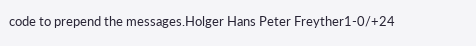code to prepend the messages.Holger Hans Peter Freyther1-0/+24